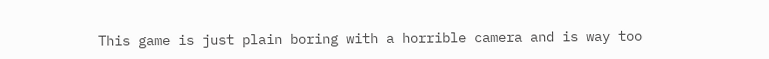This game is just plain boring with a horrible camera and is way too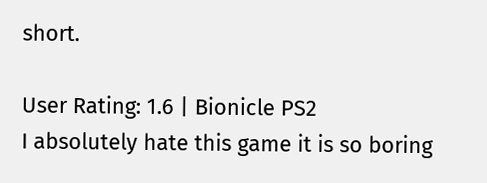short.

User Rating: 1.6 | Bionicle PS2
I absolutely hate this game it is so boring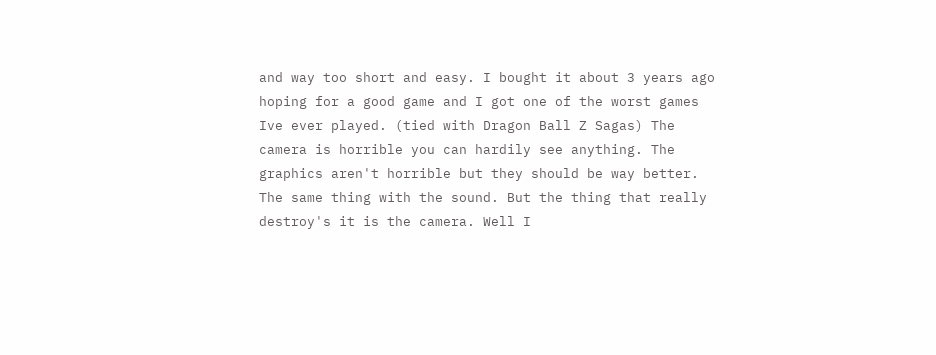and way too short and easy. I bought it about 3 years ago hoping for a good game and I got one of the worst games Ive ever played. (tied with Dragon Ball Z Sagas) The camera is horrible you can hardily see anything. The graphics aren't horrible but they should be way better. The same thing with the sound. But the thing that really destroy's it is the camera. Well I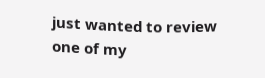just wanted to review one of my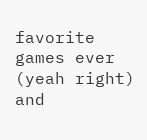favorite games ever (yeah right) and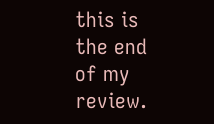this is the end of my review.